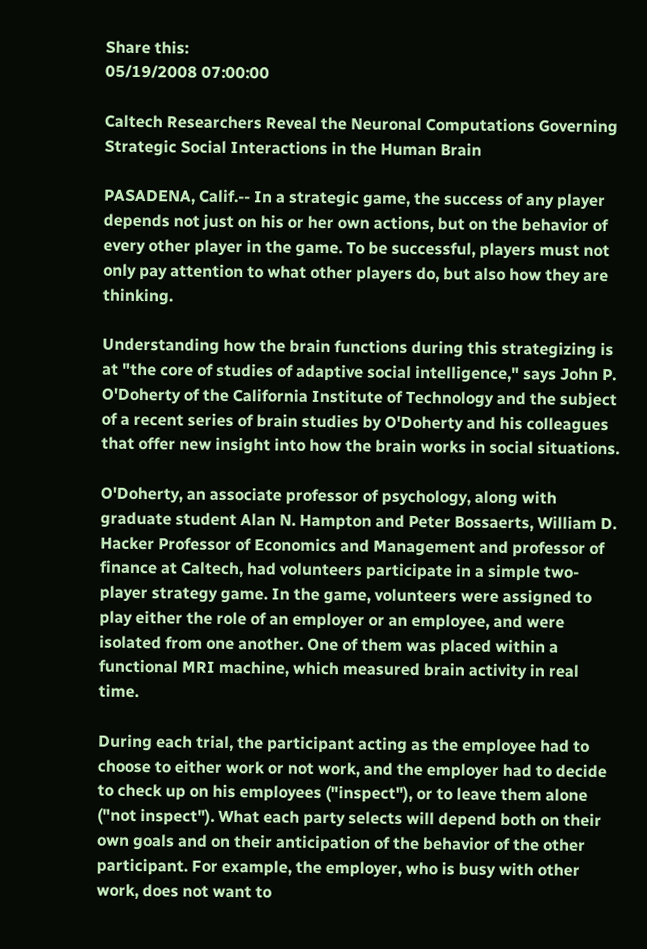Share this:
05/19/2008 07:00:00

Caltech Researchers Reveal the Neuronal Computations Governing Strategic Social Interactions in the Human Brain

PASADENA, Calif.-- In a strategic game, the success of any player depends not just on his or her own actions, but on the behavior of every other player in the game. To be successful, players must not only pay attention to what other players do, but also how they are thinking.

Understanding how the brain functions during this strategizing is at "the core of studies of adaptive social intelligence," says John P. O'Doherty of the California Institute of Technology and the subject of a recent series of brain studies by O'Doherty and his colleagues that offer new insight into how the brain works in social situations.

O'Doherty, an associate professor of psychology, along with graduate student Alan N. Hampton and Peter Bossaerts, William D. Hacker Professor of Economics and Management and professor of finance at Caltech, had volunteers participate in a simple two-player strategy game. In the game, volunteers were assigned to play either the role of an employer or an employee, and were isolated from one another. One of them was placed within a functional MRI machine, which measured brain activity in real time.

During each trial, the participant acting as the employee had to choose to either work or not work, and the employer had to decide to check up on his employees ("inspect"), or to leave them alone ("not inspect"). What each party selects will depend both on their own goals and on their anticipation of the behavior of the other participant. For example, the employer, who is busy with other work, does not want to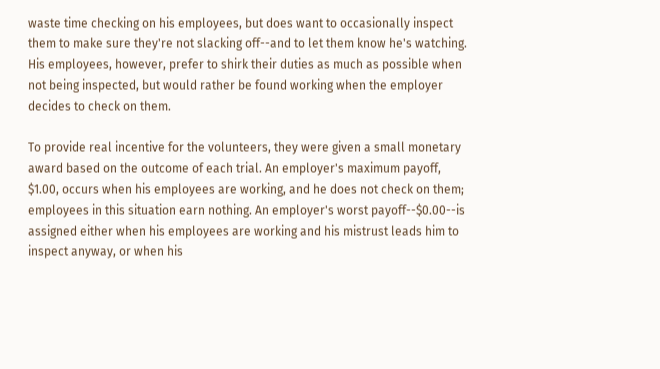waste time checking on his employees, but does want to occasionally inspect them to make sure they're not slacking off--and to let them know he's watching. His employees, however, prefer to shirk their duties as much as possible when not being inspected, but would rather be found working when the employer decides to check on them.

To provide real incentive for the volunteers, they were given a small monetary award based on the outcome of each trial. An employer's maximum payoff, $1.00, occurs when his employees are working, and he does not check on them; employees in this situation earn nothing. An employer's worst payoff--$0.00--is assigned either when his employees are working and his mistrust leads him to inspect anyway, or when his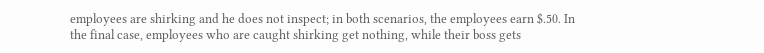employees are shirking and he does not inspect; in both scenarios, the employees earn $.50. In the final case, employees who are caught shirking get nothing, while their boss gets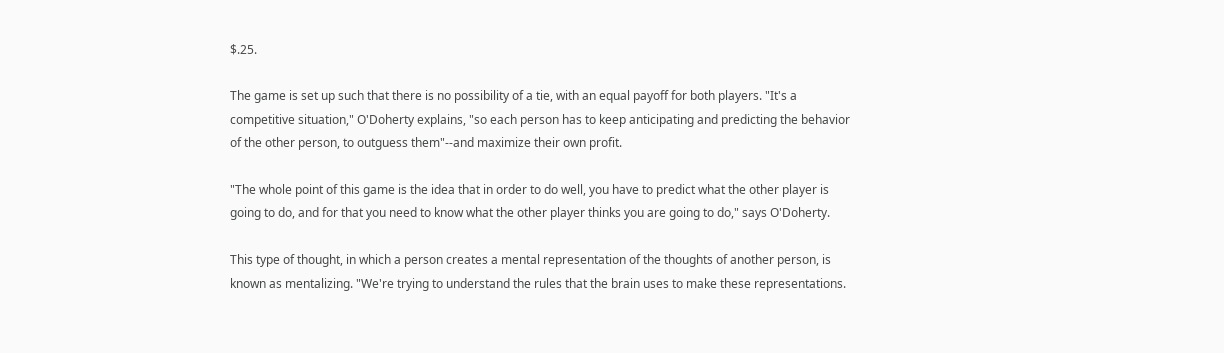$.25.

The game is set up such that there is no possibility of a tie, with an equal payoff for both players. "It's a competitive situation," O'Doherty explains, "so each person has to keep anticipating and predicting the behavior of the other person, to outguess them"--and maximize their own profit.

"The whole point of this game is the idea that in order to do well, you have to predict what the other player is going to do, and for that you need to know what the other player thinks you are going to do," says O'Doherty.

This type of thought, in which a person creates a mental representation of the thoughts of another person, is known as mentalizing. "We're trying to understand the rules that the brain uses to make these representations.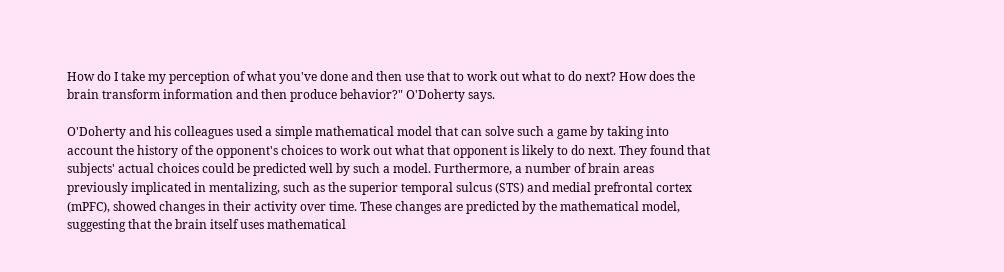How do I take my perception of what you've done and then use that to work out what to do next? How does the brain transform information and then produce behavior?" O'Doherty says.

O'Doherty and his colleagues used a simple mathematical model that can solve such a game by taking into account the history of the opponent's choices to work out what that opponent is likely to do next. They found that subjects' actual choices could be predicted well by such a model. Furthermore, a number of brain areas previously implicated in mentalizing, such as the superior temporal sulcus (STS) and medial prefrontal cortex (mPFC), showed changes in their activity over time. These changes are predicted by the mathematical model, suggesting that the brain itself uses mathematical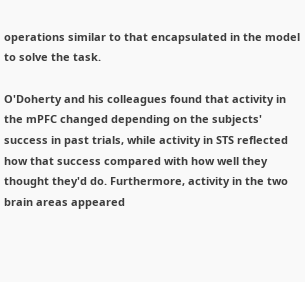operations similar to that encapsulated in the model to solve the task.

O'Doherty and his colleagues found that activity in the mPFC changed depending on the subjects' success in past trials, while activity in STS reflected how that success compared with how well they thought they'd do. Furthermore, activity in the two brain areas appeared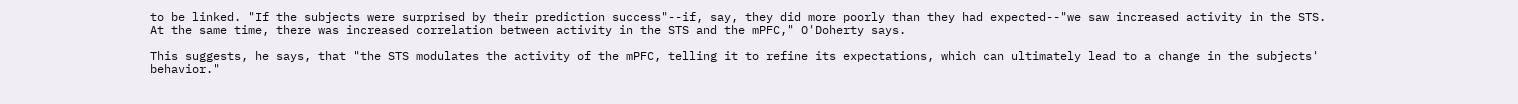to be linked. "If the subjects were surprised by their prediction success"--if, say, they did more poorly than they had expected--"we saw increased activity in the STS. At the same time, there was increased correlation between activity in the STS and the mPFC," O'Doherty says.

This suggests, he says, that "the STS modulates the activity of the mPFC, telling it to refine its expectations, which can ultimately lead to a change in the subjects' behavior."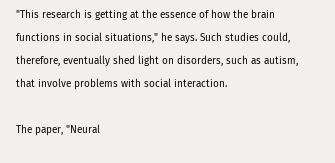"This research is getting at the essence of how the brain functions in social situations," he says. Such studies could, therefore, eventually shed light on disorders, such as autism, that involve problems with social interaction.

The paper, "Neural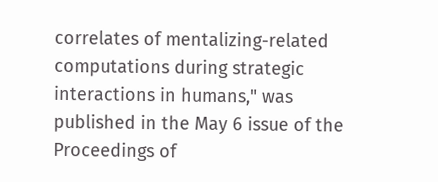correlates of mentalizing-related computations during strategic interactions in humans," was published in the May 6 issue of the Proceedings of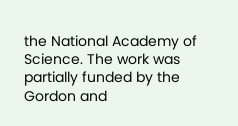the National Academy of Science. The work was partially funded by the Gordon and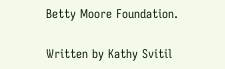Betty Moore Foundation.

Written by Kathy Svitil